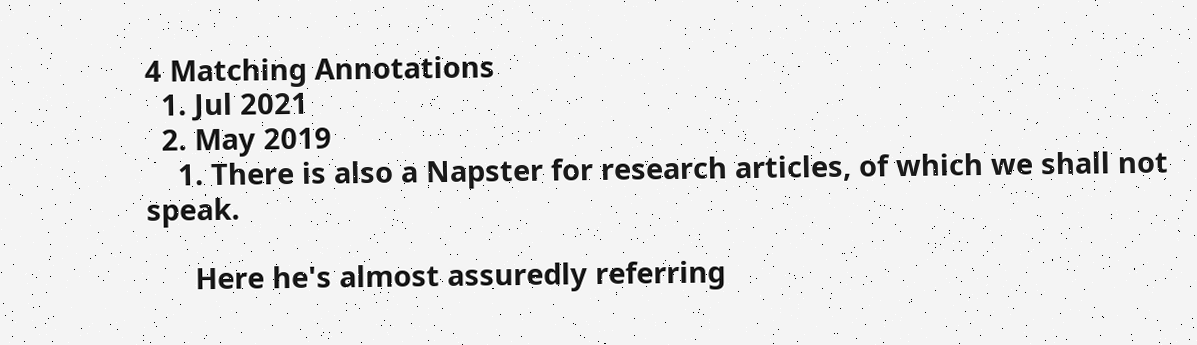4 Matching Annotations
  1. Jul 2021
  2. May 2019
    1. There is also a Napster for research articles, of which we shall not speak.

      Here he's almost assuredly referring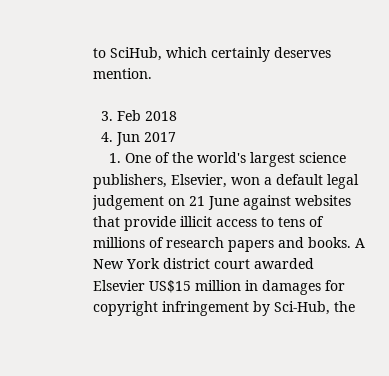to SciHub, which certainly deserves mention.

  3. Feb 2018
  4. Jun 2017
    1. One of the world's largest science publishers, Elsevier, won a default legal judgement on 21 June against websites that provide illicit access to tens of millions of research papers and books. A New York district court awarded Elsevier US$15 million in damages for copyright infringement by Sci-Hub, the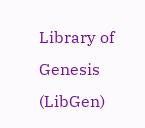Library of Genesis (LibGen)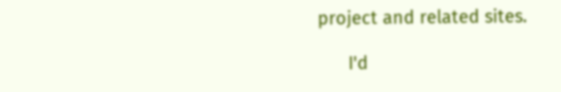project and related sites.

      I'd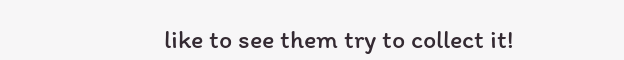like to see them try to collect it!